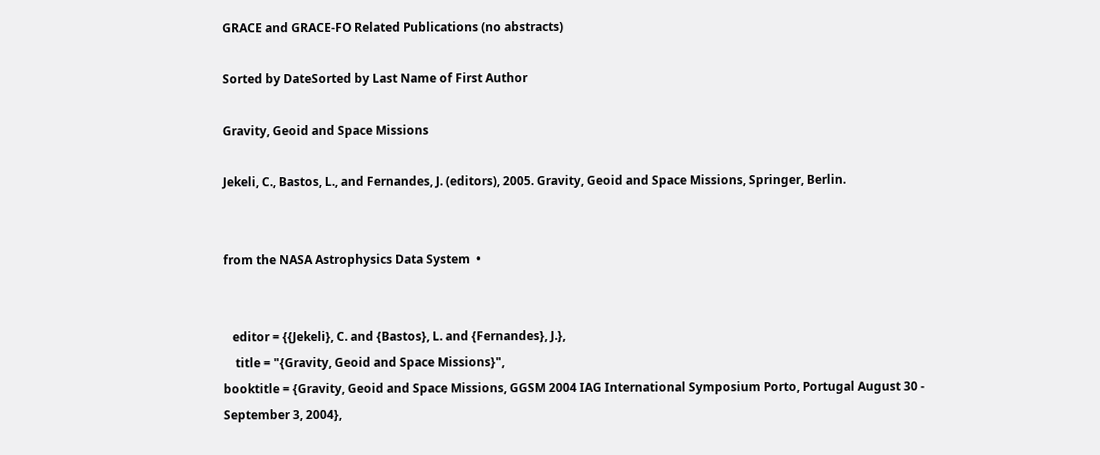GRACE and GRACE-FO Related Publications (no abstracts)

Sorted by DateSorted by Last Name of First Author

Gravity, Geoid and Space Missions

Jekeli, C., Bastos, L., and Fernandes, J. (editors), 2005. Gravity, Geoid and Space Missions, Springer, Berlin.


from the NASA Astrophysics Data System  •


   editor = {{Jekeli}, C. and {Bastos}, L. and {Fernandes}, J.},
    title = "{Gravity, Geoid and Space Missions}",
booktitle = {Gravity, Geoid and Space Missions, GGSM 2004 IAG International Symposium Porto, Portugal August 30 - September 3, 2004},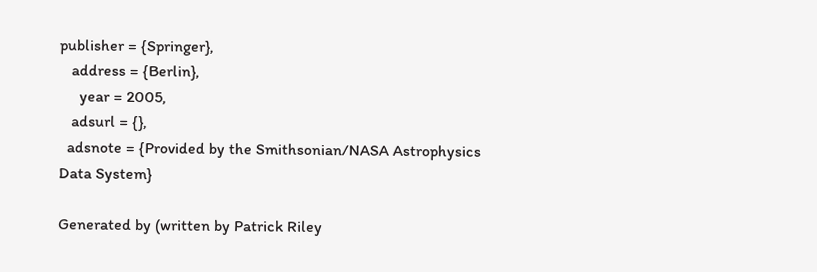publisher = {Springer},
   address = {Berlin},
     year = 2005,
   adsurl = {},
  adsnote = {Provided by the Smithsonian/NASA Astrophysics Data System}

Generated by (written by Patrick Riley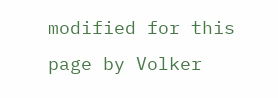modified for this page by Volker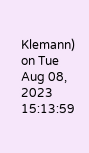Klemann) on Tue Aug 08, 2023 15:13:59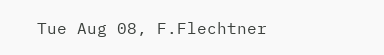Tue Aug 08, F.Flechtner